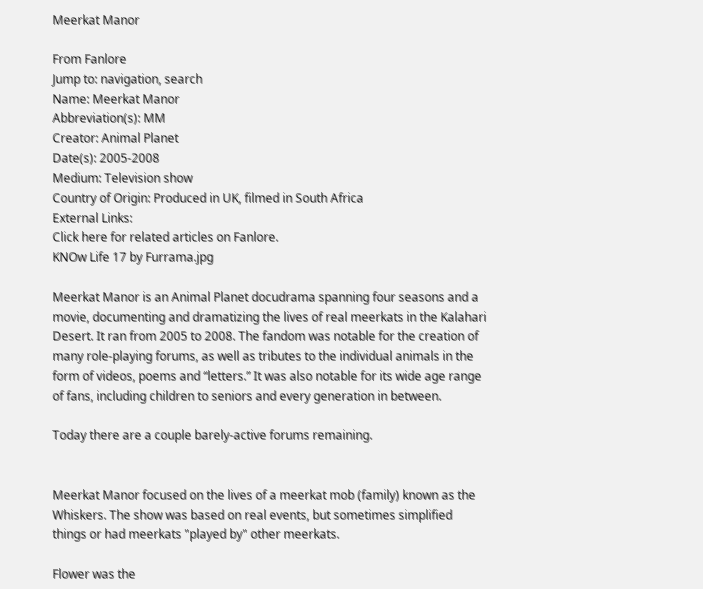Meerkat Manor

From Fanlore
Jump to: navigation, search
Name: Meerkat Manor
Abbreviation(s): MM
Creator: Animal Planet
Date(s): 2005-2008
Medium: Television show
Country of Origin: Produced in UK, filmed in South Africa
External Links:
Click here for related articles on Fanlore.
KNOw Life 17 by Furrama.jpg

Meerkat Manor is an Animal Planet docudrama spanning four seasons and a movie, documenting and dramatizing the lives of real meerkats in the Kalahari Desert. It ran from 2005 to 2008. The fandom was notable for the creation of many role-playing forums, as well as tributes to the individual animals in the form of videos, poems and “letters.” It was also notable for its wide age range of fans, including children to seniors and every generation in between.

Today there are a couple barely-active forums remaining.


Meerkat Manor focused on the lives of a meerkat mob (family) known as the Whiskers. The show was based on real events, but sometimes simplified things or had meerkats "played by" other meerkats.

Flower was the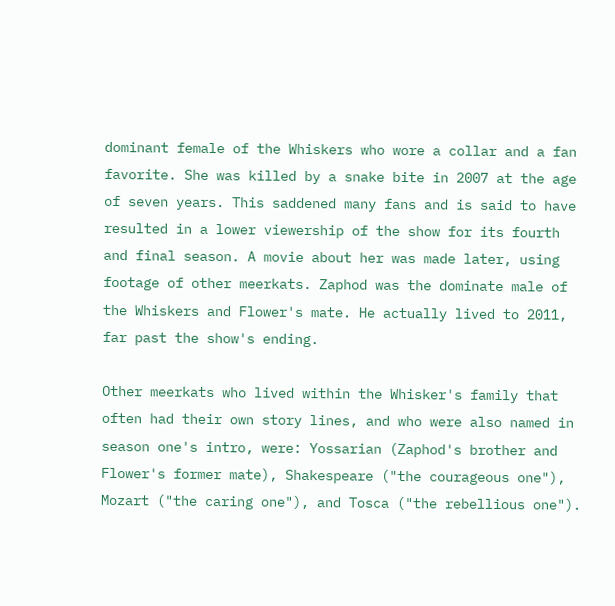dominant female of the Whiskers who wore a collar and a fan favorite. She was killed by a snake bite in 2007 at the age of seven years. This saddened many fans and is said to have resulted in a lower viewership of the show for its fourth and final season. A movie about her was made later, using footage of other meerkats. Zaphod was the dominate male of the Whiskers and Flower's mate. He actually lived to 2011, far past the show's ending.

Other meerkats who lived within the Whisker's family that often had their own story lines, and who were also named in season one's intro, were: Yossarian (Zaphod's brother and Flower's former mate), Shakespeare ("the courageous one"), Mozart ("the caring one"), and Tosca ("the rebellious one").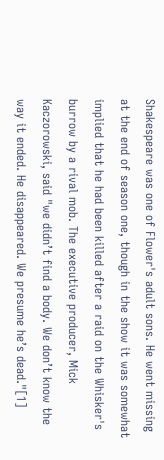Shakespeare was one of Flower's adult sons. He went missing at the end of season one, though in the show it was somewhat implied that he had been killed after a raid on the Whisker's burrow by a rival mob. The executive producer, Mick Kaczorowski, said "we didn’t find a body. We don’t know the way it ended. He disappeared. We presume he’s dead."[1]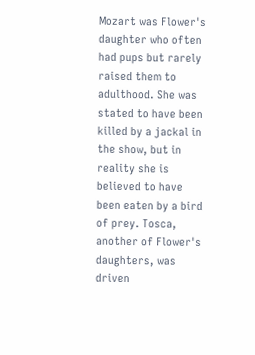Mozart was Flower's daughter who often had pups but rarely raised them to adulthood. She was stated to have been killed by a jackal in the show, but in reality she is believed to have been eaten by a bird of prey. Tosca, another of Flower's daughters, was driven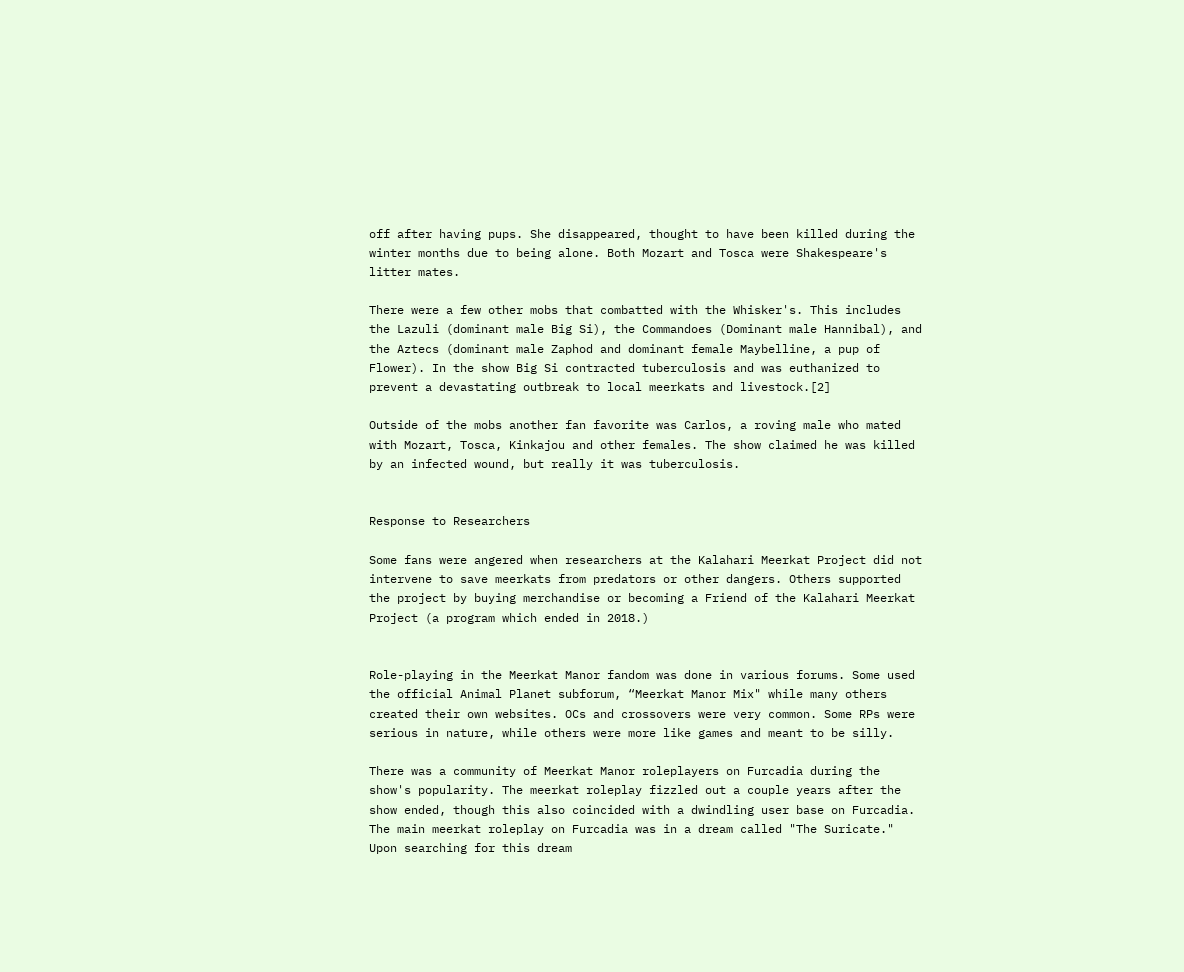off after having pups. She disappeared, thought to have been killed during the winter months due to being alone. Both Mozart and Tosca were Shakespeare's litter mates.

There were a few other mobs that combatted with the Whisker's. This includes the Lazuli (dominant male Big Si), the Commandoes (Dominant male Hannibal), and the Aztecs (dominant male Zaphod and dominant female Maybelline, a pup of Flower). In the show Big Si contracted tuberculosis and was euthanized to prevent a devastating outbreak to local meerkats and livestock.[2]

Outside of the mobs another fan favorite was Carlos, a roving male who mated with Mozart, Tosca, Kinkajou and other females. The show claimed he was killed by an infected wound, but really it was tuberculosis.


Response to Researchers

Some fans were angered when researchers at the Kalahari Meerkat Project did not intervene to save meerkats from predators or other dangers. Others supported the project by buying merchandise or becoming a Friend of the Kalahari Meerkat Project (a program which ended in 2018.)


Role-playing in the Meerkat Manor fandom was done in various forums. Some used the official Animal Planet subforum, “Meerkat Manor Mix" while many others created their own websites. OCs and crossovers were very common. Some RPs were serious in nature, while others were more like games and meant to be silly.

There was a community of Meerkat Manor roleplayers on Furcadia during the show's popularity. The meerkat roleplay fizzled out a couple years after the show ended, though this also coincided with a dwindling user base on Furcadia. The main meerkat roleplay on Furcadia was in a dream called "The Suricate." Upon searching for this dream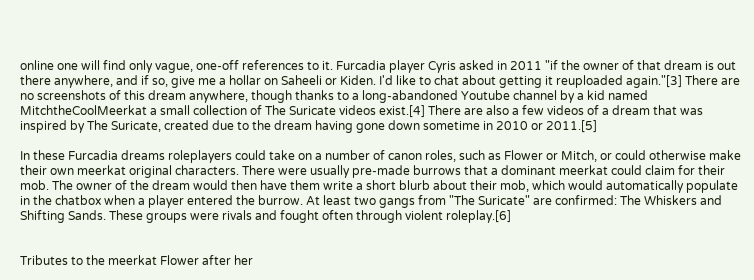online one will find only vague, one-off references to it. Furcadia player Cyris asked in 2011 "if the owner of that dream is out there anywhere, and if so, give me a hollar on Saheeli or Kiden. I'd like to chat about getting it reuploaded again."[3] There are no screenshots of this dream anywhere, though thanks to a long-abandoned Youtube channel by a kid named MitchtheCoolMeerkat a small collection of The Suricate videos exist.[4] There are also a few videos of a dream that was inspired by The Suricate, created due to the dream having gone down sometime in 2010 or 2011.[5]

In these Furcadia dreams roleplayers could take on a number of canon roles, such as Flower or Mitch, or could otherwise make their own meerkat original characters. There were usually pre-made burrows that a dominant meerkat could claim for their mob. The owner of the dream would then have them write a short blurb about their mob, which would automatically populate in the chatbox when a player entered the burrow. At least two gangs from "The Suricate" are confirmed: The Whiskers and Shifting Sands. These groups were rivals and fought often through violent roleplay.[6]


Tributes to the meerkat Flower after her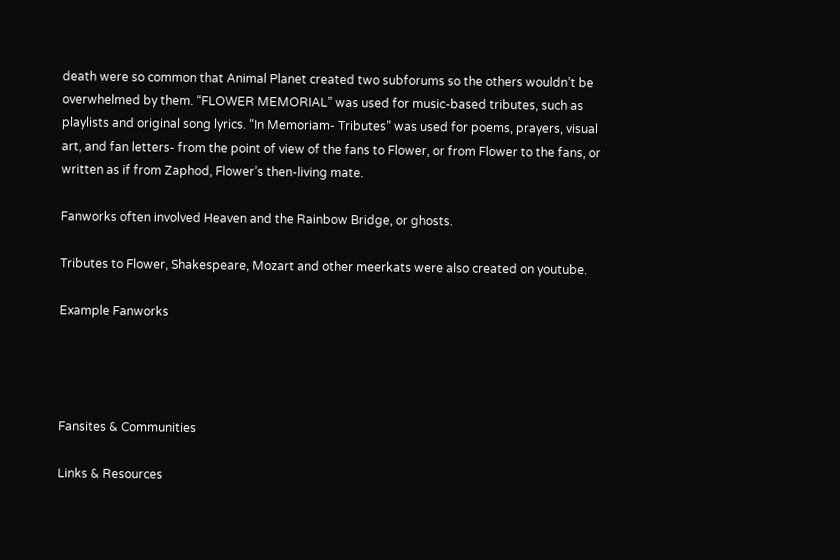death were so common that Animal Planet created two subforums so the others wouldn’t be overwhelmed by them. “FLOWER MEMORIAL” was used for music-based tributes, such as playlists and original song lyrics. “In Memoriam- Tributes” was used for poems, prayers, visual art, and fan letters- from the point of view of the fans to Flower, or from Flower to the fans, or written as if from Zaphod, Flower’s then-living mate.

Fanworks often involved Heaven and the Rainbow Bridge, or ghosts.

Tributes to Flower, Shakespeare, Mozart and other meerkats were also created on youtube.

Example Fanworks




Fansites & Communities

Links & Resources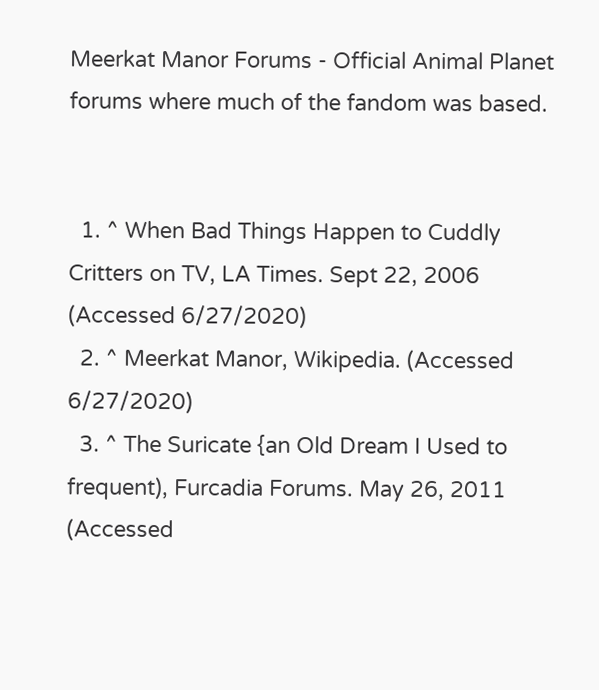Meerkat Manor Forums - Official Animal Planet forums where much of the fandom was based.


  1. ^ When Bad Things Happen to Cuddly Critters on TV, LA Times. Sept 22, 2006 (Accessed 6/27/2020)
  2. ^ Meerkat Manor, Wikipedia. (Accessed 6/27/2020)
  3. ^ The Suricate {an Old Dream I Used to frequent), Furcadia Forums. May 26, 2011 (Accessed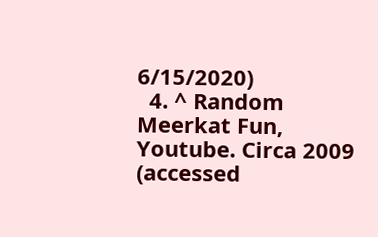6/15/2020)
  4. ^ Random Meerkat Fun, Youtube. Circa 2009 (accessed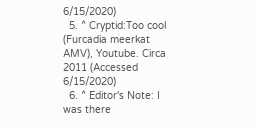6/15/2020)
  5. ^ Cryptid:Too cool (Furcadia meerkat AMV), Youtube. Circa 2011 (Accessed 6/15/2020)
  6. ^ Editor's Note: I was there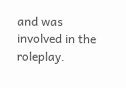and was involved in the roleplay.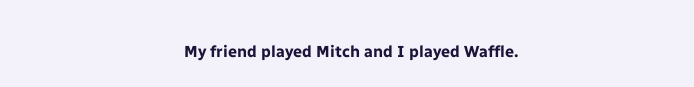My friend played Mitch and I played Waffle.